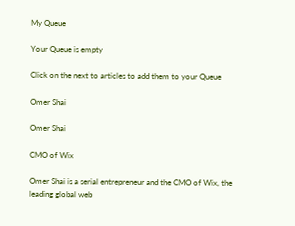My Queue

Your Queue is empty

Click on the next to articles to add them to your Queue

Omer Shai

Omer Shai

CMO of Wix

Omer Shai is a serial entrepreneur and the CMO of Wix, the leading global web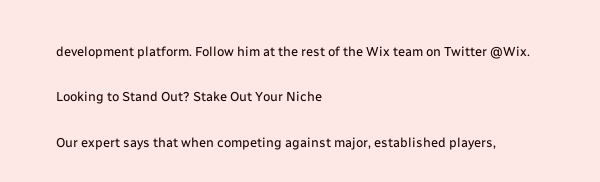development platform. Follow him at the rest of the Wix team on Twitter @Wix.

Looking to Stand Out? Stake Out Your Niche

Our expert says that when competing against major, established players,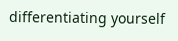differentiating yourself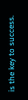is the key to success.